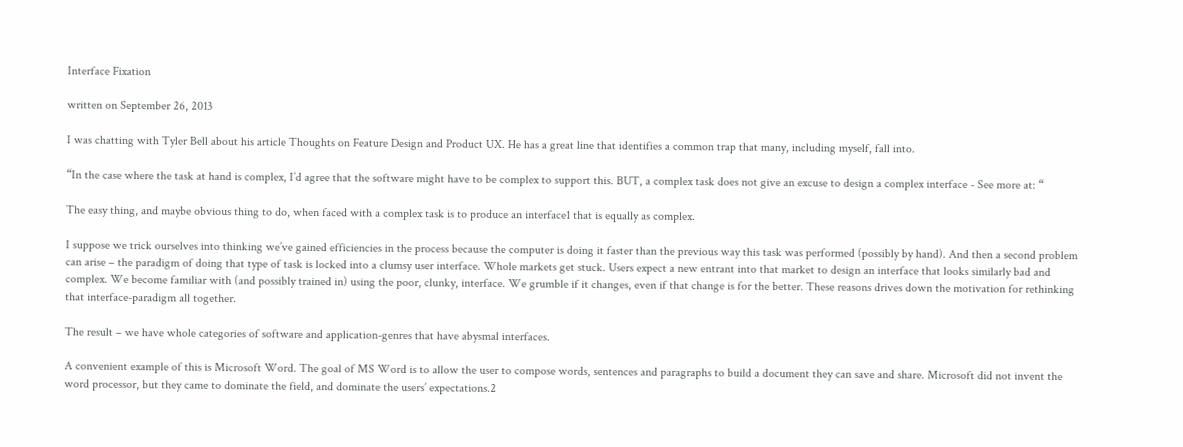Interface Fixation

written on September 26, 2013

I was chatting with Tyler Bell about his article Thoughts on Feature Design and Product UX. He has a great line that identifies a common trap that many, including myself, fall into.

“In the case where the task at hand is complex, I’d agree that the software might have to be complex to support this. BUT, a complex task does not give an excuse to design a complex interface - See more at: “

The easy thing, and maybe obvious thing to do, when faced with a complex task is to produce an interface1 that is equally as complex.

I suppose we trick ourselves into thinking we’ve gained efficiencies in the process because the computer is doing it faster than the previous way this task was performed (possibly by hand). And then a second problem can arise – the paradigm of doing that type of task is locked into a clumsy user interface. Whole markets get stuck. Users expect a new entrant into that market to design an interface that looks similarly bad and complex. We become familiar with (and possibly trained in) using the poor, clunky, interface. We grumble if it changes, even if that change is for the better. These reasons drives down the motivation for rethinking that interface-paradigm all together.

The result – we have whole categories of software and application-genres that have abysmal interfaces.

A convenient example of this is Microsoft Word. The goal of MS Word is to allow the user to compose words, sentences and paragraphs to build a document they can save and share. Microsoft did not invent the word processor, but they came to dominate the field, and dominate the users’ expectations.2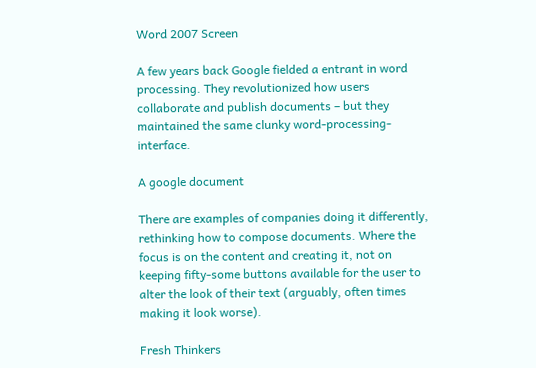Word 2007 Screen

A few years back Google fielded a entrant in word processing. They revolutionized how users collaborate and publish documents – but they maintained the same clunky word-processing-interface.

A google document

There are examples of companies doing it differently, rethinking how to compose documents. Where the focus is on the content and creating it, not on keeping fifty-some buttons available for the user to alter the look of their text (arguably, often times making it look worse).

Fresh Thinkers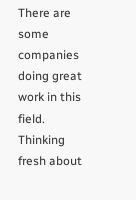There are some companies doing great work in this field. Thinking fresh about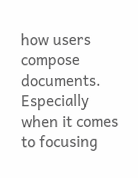how users compose documents. Especially when it comes to focusing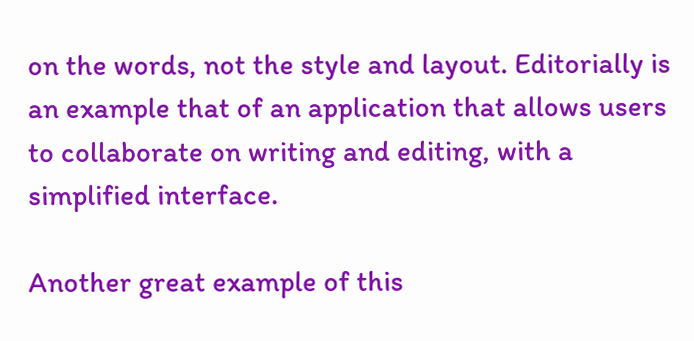on the words, not the style and layout. Editorially is an example that of an application that allows users to collaborate on writing and editing, with a simplified interface.

Another great example of this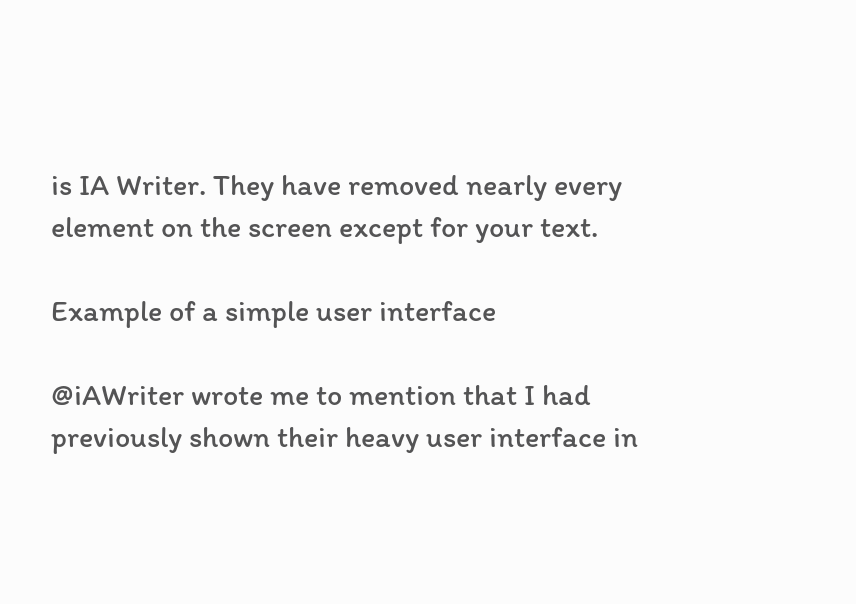is IA Writer. They have removed nearly every element on the screen except for your text.

Example of a simple user interface

@iAWriter wrote me to mention that I had previously shown their heavy user interface in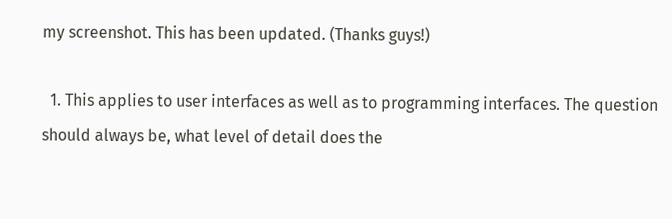my screenshot. This has been updated. (Thanks guys!)

  1. This applies to user interfaces as well as to programming interfaces. The question should always be, what level of detail does the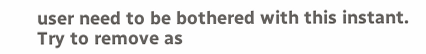user need to be bothered with this instant. Try to remove as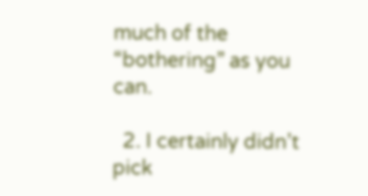much of the “bothering” as you can.

  2. I certainly didn’t pick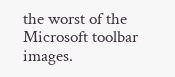the worst of the Microsoft toolbar images.